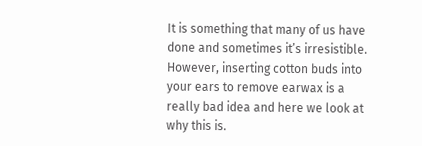It is something that many of us have done and sometimes it’s irresistible. However, inserting cotton buds into your ears to remove earwax is a really bad idea and here we look at why this is.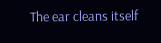The ear cleans itself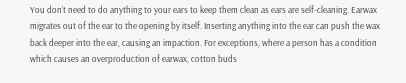You don’t need to do anything to your ears to keep them clean as ears are self-cleaning. Earwax migrates out of the ear to the opening by itself. Inserting anything into the ear can push the wax back deeper into the ear, causing an impaction. For exceptions, where a person has a condition which causes an overproduction of earwax, cotton buds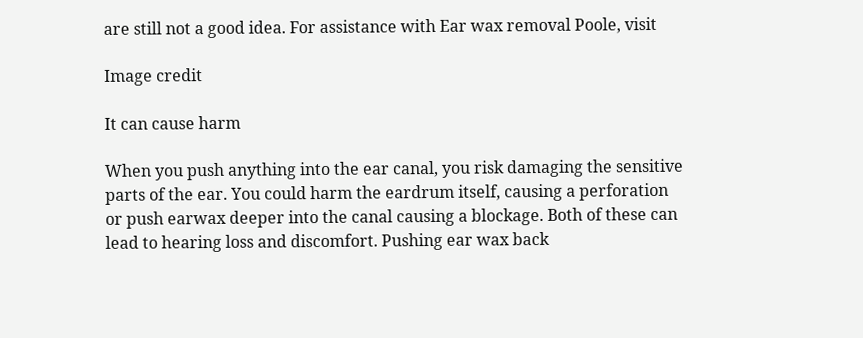are still not a good idea. For assistance with Ear wax removal Poole, visit

Image credit

It can cause harm

When you push anything into the ear canal, you risk damaging the sensitive parts of the ear. You could harm the eardrum itself, causing a perforation or push earwax deeper into the canal causing a blockage. Both of these can lead to hearing loss and discomfort. Pushing ear wax back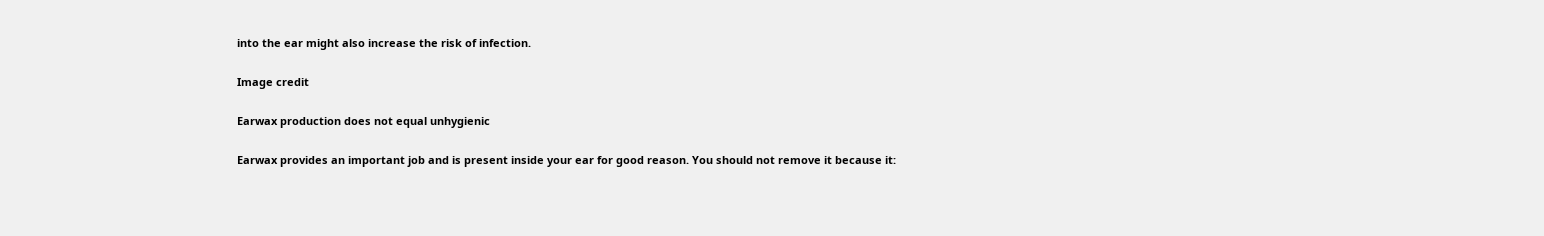into the ear might also increase the risk of infection.

Image credit

Earwax production does not equal unhygienic

Earwax provides an important job and is present inside your ear for good reason. You should not remove it because it: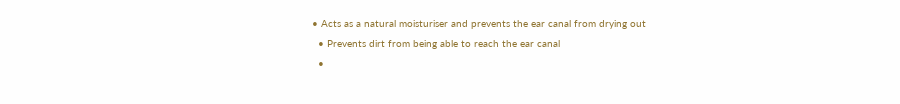• Acts as a natural moisturiser and prevents the ear canal from drying out
  • Prevents dirt from being able to reach the ear canal
  •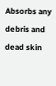Absorbs any debris and dead skin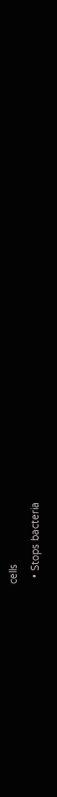cells
  • Stops bacteria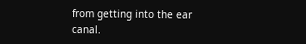from getting into the ear canal.